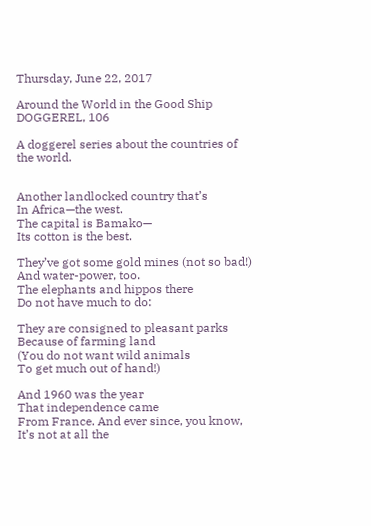Thursday, June 22, 2017

Around the World in the Good Ship DOGGEREL, 106

A doggerel series about the countries of the world.


Another landlocked country that’s
In Africa—the west.
The capital is Bamako—
Its cotton is the best.

They’ve got some gold mines (not so bad!)
And water-power, too.
The elephants and hippos there
Do not have much to do:

They are consigned to pleasant parks
Because of farming land
(You do not want wild animals
To get much out of hand!)

And 1960 was the year
That independence came
From France. And ever since, you know,
It’s not at all the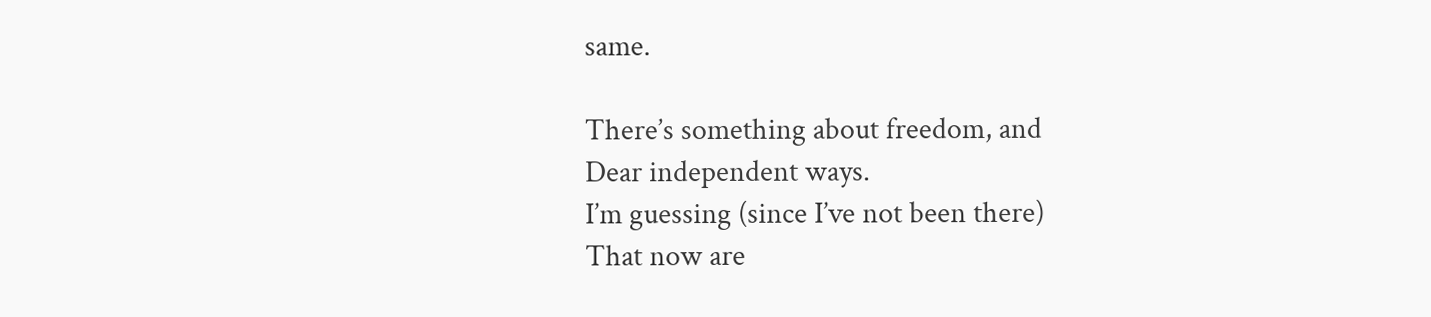same.

There’s something about freedom, and
Dear independent ways.
I’m guessing (since I’ve not been there)
That now are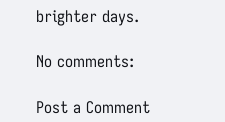brighter days.

No comments:

Post a Comment